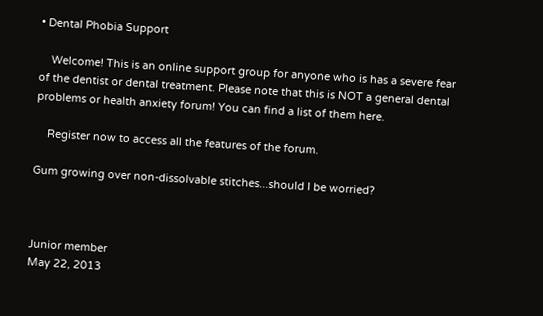• Dental Phobia Support

    Welcome! This is an online support group for anyone who is has a severe fear of the dentist or dental treatment. Please note that this is NOT a general dental problems or health anxiety forum! You can find a list of them here.

    Register now to access all the features of the forum.

Gum growing over non-dissolvable stitches...should I be worried?



Junior member
May 22, 2013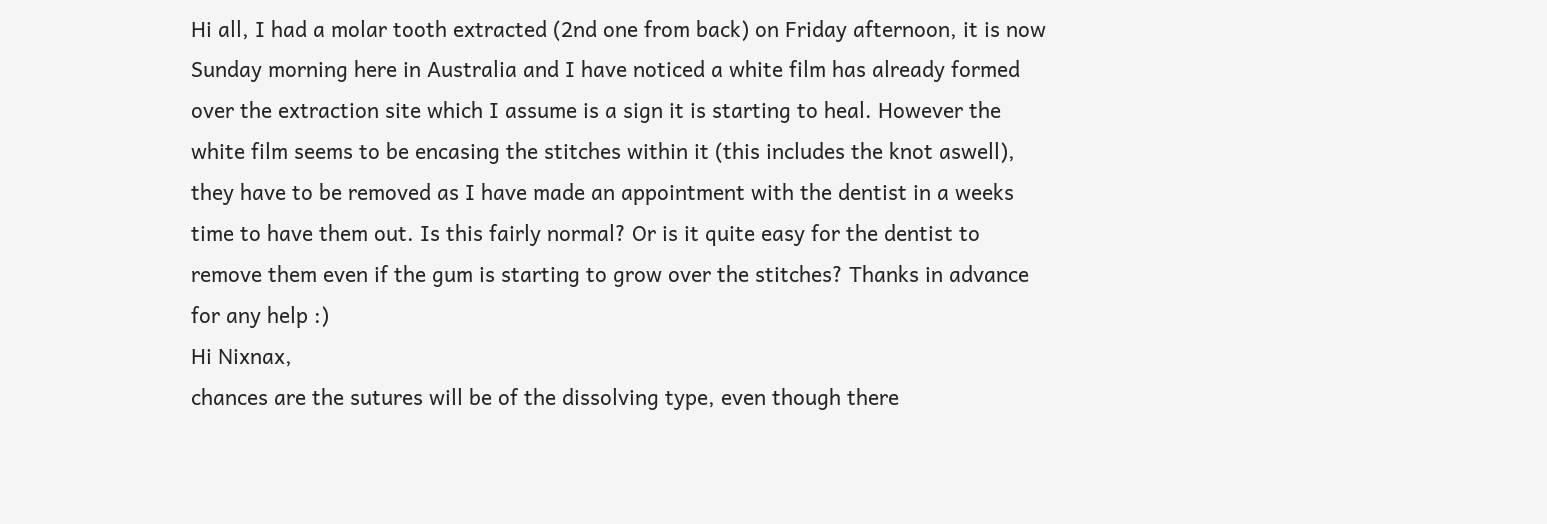Hi all, I had a molar tooth extracted (2nd one from back) on Friday afternoon, it is now Sunday morning here in Australia and I have noticed a white film has already formed over the extraction site which I assume is a sign it is starting to heal. However the white film seems to be encasing the stitches within it (this includes the knot aswell), they have to be removed as I have made an appointment with the dentist in a weeks time to have them out. Is this fairly normal? Or is it quite easy for the dentist to remove them even if the gum is starting to grow over the stitches? Thanks in advance for any help :)
Hi Nixnax,
chances are the sutures will be of the dissolving type, even though there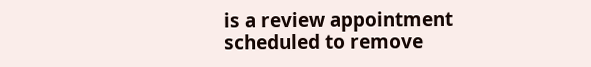is a review appointment scheduled to remove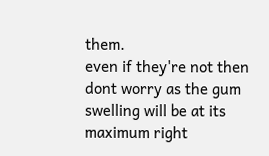them.
even if they're not then dont worry as the gum swelling will be at its maximum right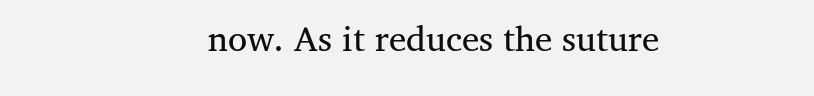now. As it reduces the suture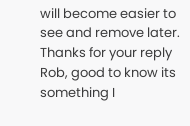will become easier to see and remove later.
Thanks for your reply Rob, good to know its something I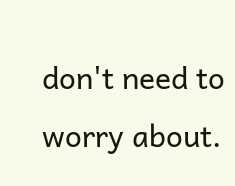don't need to worry about.